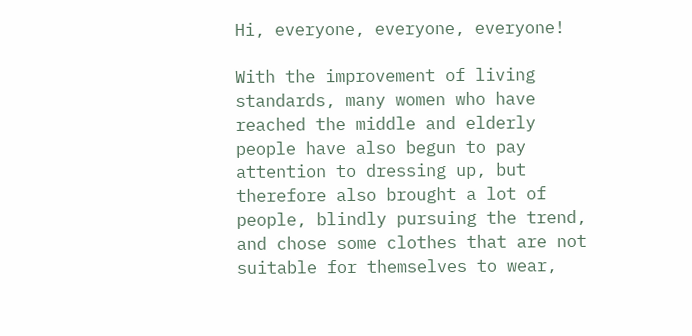Hi, everyone, everyone, everyone!

With the improvement of living standards, many women who have reached the middle and elderly people have also begun to pay attention to dressing up, but therefore also brought a lot of people, blindly pursuing the trend, and chose some clothes that are not suitable for themselves to wear,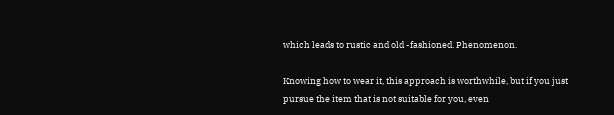which leads to rustic and old -fashioned. Phenomenon.

Knowing how to wear it, this approach is worthwhile, but if you just pursue the item that is not suitable for you, even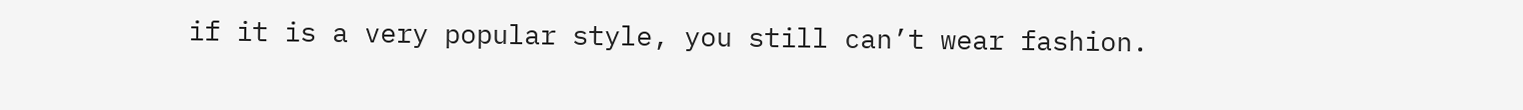if it is a very popular style, you still can’t wear fashion.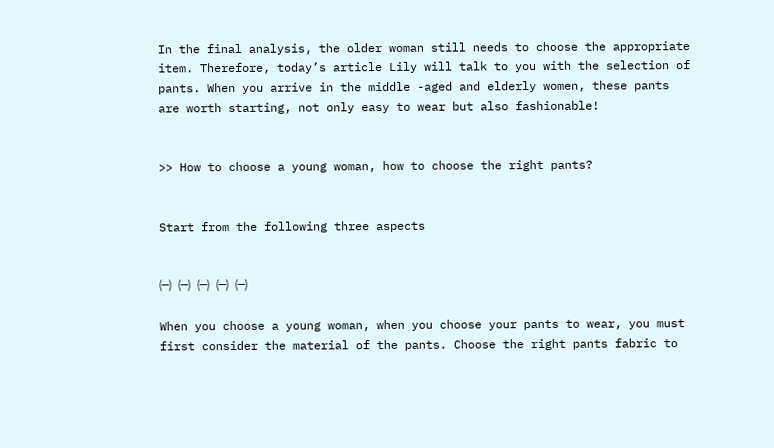In the final analysis, the older woman still needs to choose the appropriate item. Therefore, today’s article Lily will talk to you with the selection of pants. When you arrive in the middle -aged and elderly women, these pants are worth starting, not only easy to wear but also fashionable!


>> How to choose a young woman, how to choose the right pants?


Start from the following three aspects


㈠ ㈠ ㈠ ㈠ ㈠

When you choose a young woman, when you choose your pants to wear, you must first consider the material of the pants. Choose the right pants fabric to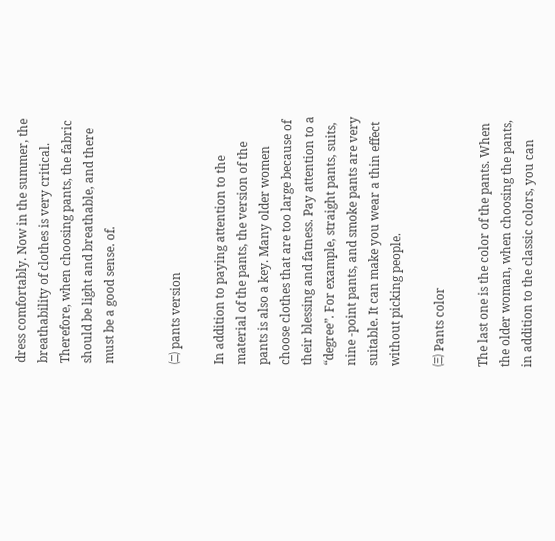dress comfortably. Now in the summer, the breathability of clothes is very critical. Therefore, when choosing pants, the fabric should be light and breathable, and there must be a good sense. of.


㈡ pants version

In addition to paying attention to the material of the pants, the version of the pants is also a key. Many older women choose clothes that are too large because of their blessing and fatness. Pay attention to a “degree”. For example, straight pants, suits, nine -point pants, and smoke pants are very suitable. It can make you wear a thin effect without picking people.

㈢ Pants color

The last one is the color of the pants. When the older woman, when choosing the pants, in addition to the classic colors, you can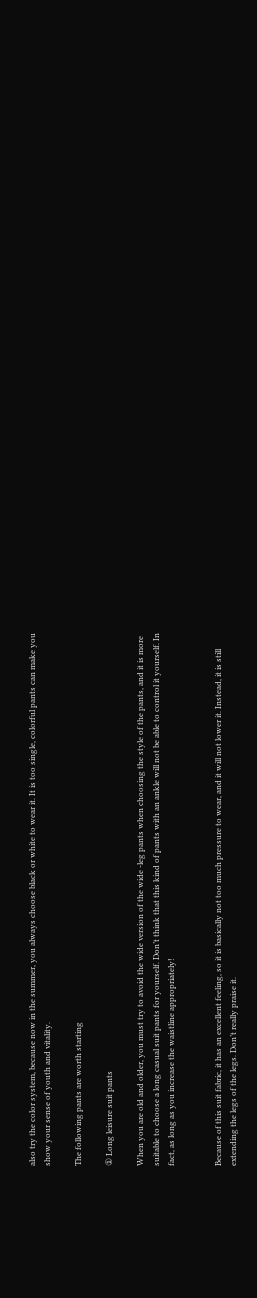also try the color system, because now in the summer, you always choose black or white to wear it. It is too single, colorful pants can make you show your sense of youth and vitality.

The following pants are worth starting

① Long leisure suit pants

When you are old and older, you must try to avoid the wide version of the wide -leg pants when choosing the style of the pants, and it is more suitable to choose a long casual suit pants for yourself. Don’t think that this kind of pants with an ankle will not be able to control it yourself. In fact, as long as you increase the waistline appropriately!


Because of this suit fabric, it has an excellent feeling, so it is basically not too much pressure to wear, and it will not lower it. Instead, it is still extending the legs of the legs. Don’t really praise it.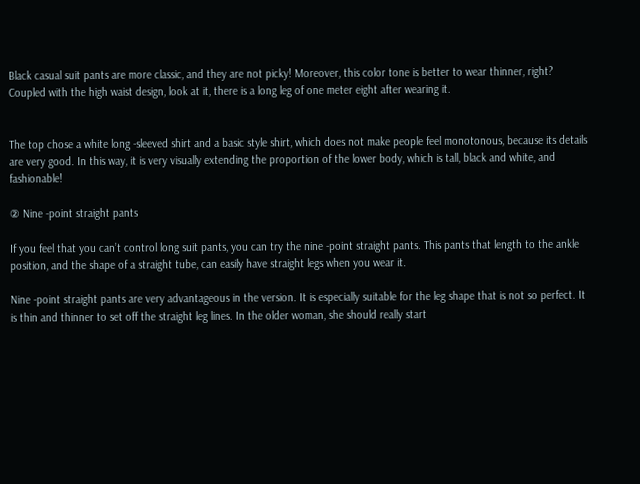Black casual suit pants are more classic, and they are not picky! Moreover, this color tone is better to wear thinner, right? Coupled with the high waist design, look at it, there is a long leg of one meter eight after wearing it.


The top chose a white long -sleeved shirt and a basic style shirt, which does not make people feel monotonous, because its details are very good. In this way, it is very visually extending the proportion of the lower body, which is tall, black and white, and fashionable!

② Nine -point straight pants

If you feel that you can’t control long suit pants, you can try the nine -point straight pants. This pants that length to the ankle position, and the shape of a straight tube, can easily have straight legs when you wear it.

Nine -point straight pants are very advantageous in the version. It is especially suitable for the leg shape that is not so perfect. It is thin and thinner to set off the straight leg lines. In the older woman, she should really start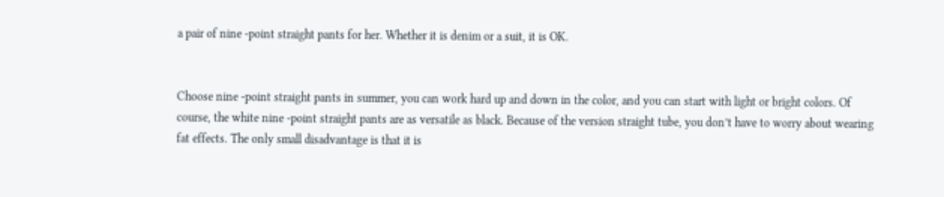a pair of nine -point straight pants for her. Whether it is denim or a suit, it is OK.


Choose nine -point straight pants in summer, you can work hard up and down in the color, and you can start with light or bright colors. Of course, the white nine -point straight pants are as versatile as black. Because of the version straight tube, you don’t have to worry about wearing fat effects. The only small disadvantage is that it is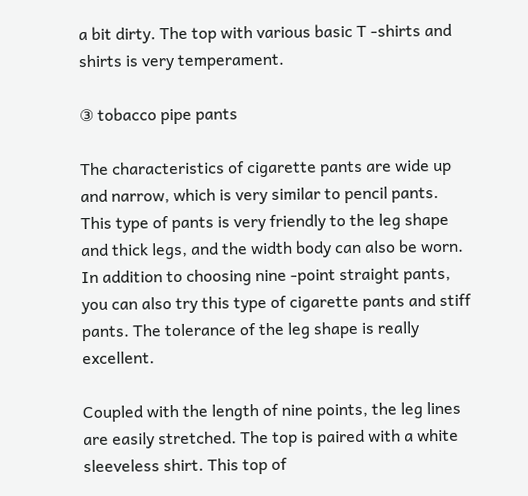a bit dirty. The top with various basic T -shirts and shirts is very temperament.

③ tobacco pipe pants

The characteristics of cigarette pants are wide up and narrow, which is very similar to pencil pants. This type of pants is very friendly to the leg shape and thick legs, and the width body can also be worn. In addition to choosing nine -point straight pants, you can also try this type of cigarette pants and stiff pants. The tolerance of the leg shape is really excellent.

Coupled with the length of nine points, the leg lines are easily stretched. The top is paired with a white sleeveless shirt. This top of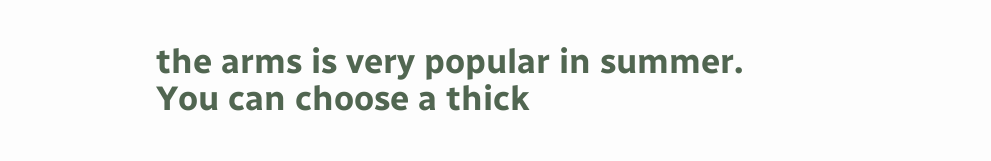the arms is very popular in summer. You can choose a thick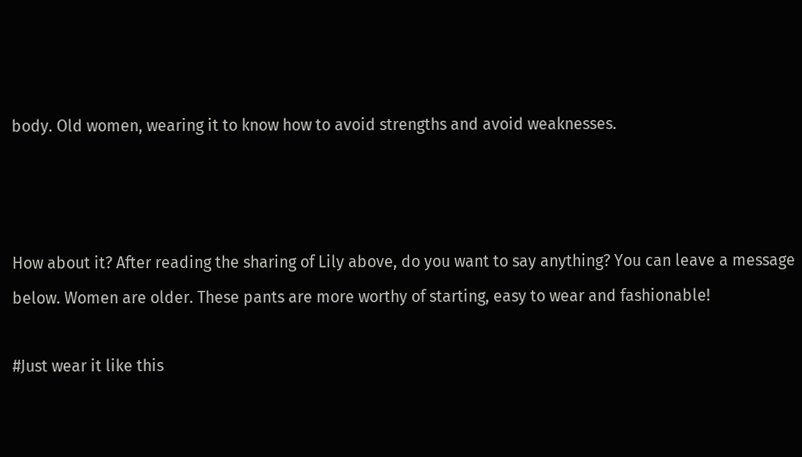body. Old women, wearing it to know how to avoid strengths and avoid weaknesses.



How about it? After reading the sharing of Lily above, do you want to say anything? You can leave a message below. Women are older. These pants are more worthy of starting, easy to wear and fashionable!

#Just wear it like this